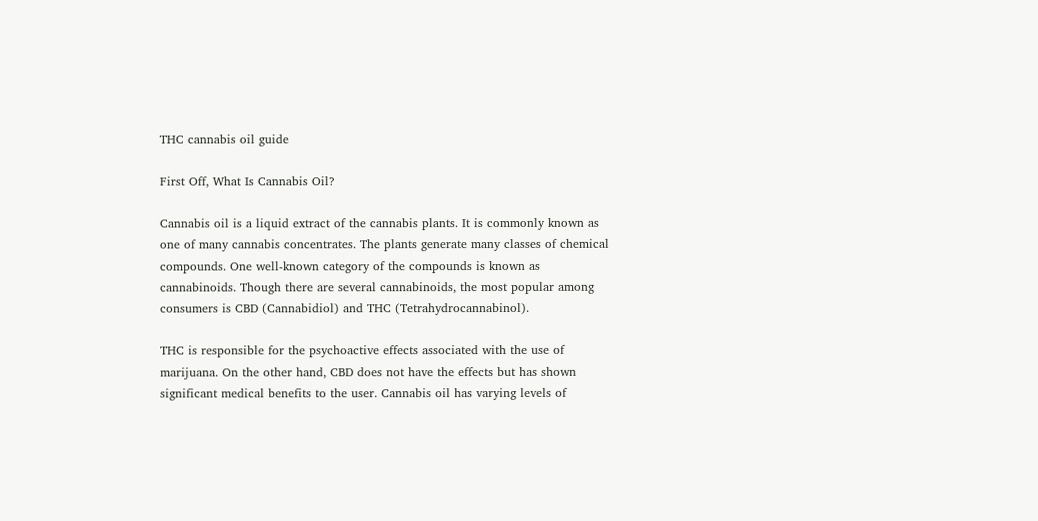THC cannabis oil guide

First Off, What Is Cannabis Oil?

Cannabis oil is a liquid extract of the cannabis plants. It is commonly known as one of many cannabis concentrates. The plants generate many classes of chemical compounds. One well-known category of the compounds is known as cannabinoids. Though there are several cannabinoids, the most popular among consumers is CBD (Cannabidiol) and THC (Tetrahydrocannabinol).

THC is responsible for the psychoactive effects associated with the use of marijuana. On the other hand, CBD does not have the effects but has shown significant medical benefits to the user. Cannabis oil has varying levels of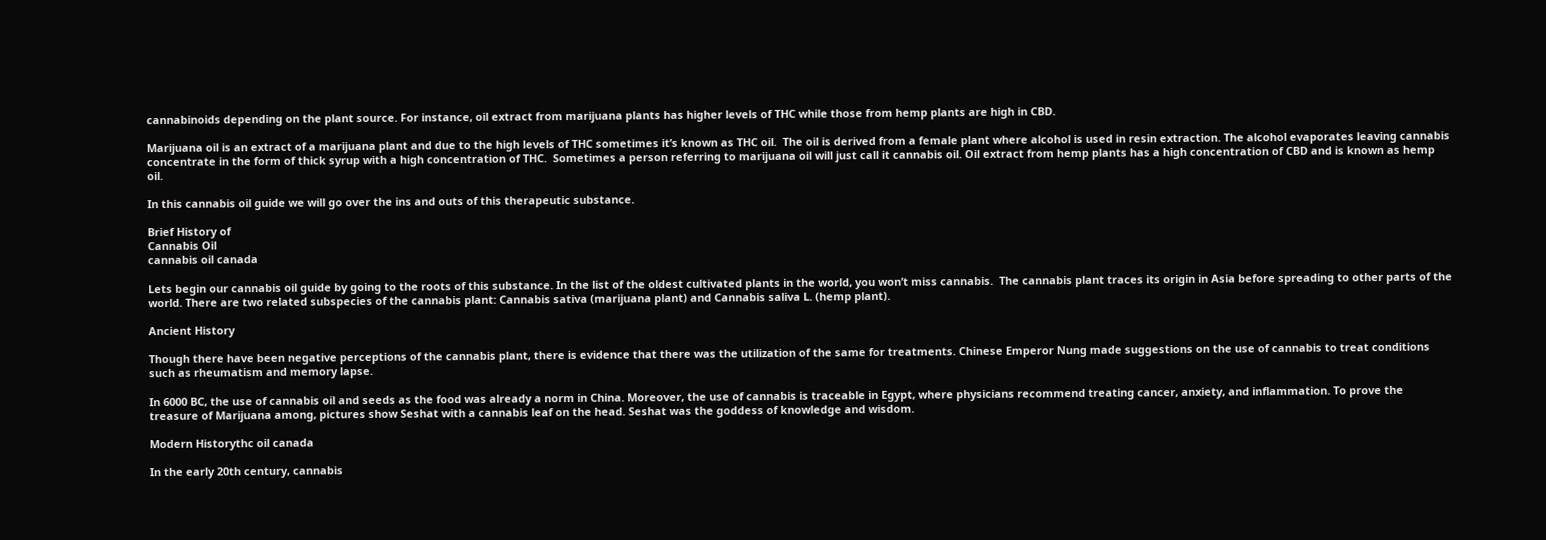cannabinoids depending on the plant source. For instance, oil extract from marijuana plants has higher levels of THC while those from hemp plants are high in CBD.

Marijuana oil is an extract of a marijuana plant and due to the high levels of THC sometimes it’s known as THC oil.  The oil is derived from a female plant where alcohol is used in resin extraction. The alcohol evaporates leaving cannabis concentrate in the form of thick syrup with a high concentration of THC.  Sometimes a person referring to marijuana oil will just call it cannabis oil. Oil extract from hemp plants has a high concentration of CBD and is known as hemp oil.

In this cannabis oil guide we will go over the ins and outs of this therapeutic substance.

Brief History of
Cannabis Oil
cannabis oil canada

Lets begin our cannabis oil guide by going to the roots of this substance. In the list of the oldest cultivated plants in the world, you won’t miss cannabis.  The cannabis plant traces its origin in Asia before spreading to other parts of the world. There are two related subspecies of the cannabis plant: Cannabis sativa (marijuana plant) and Cannabis saliva L. (hemp plant).

Ancient History

Though there have been negative perceptions of the cannabis plant, there is evidence that there was the utilization of the same for treatments. Chinese Emperor Nung made suggestions on the use of cannabis to treat conditions such as rheumatism and memory lapse.

In 6000 BC, the use of cannabis oil and seeds as the food was already a norm in China. Moreover, the use of cannabis is traceable in Egypt, where physicians recommend treating cancer, anxiety, and inflammation. To prove the treasure of Marijuana among, pictures show Seshat with a cannabis leaf on the head. Seshat was the goddess of knowledge and wisdom.

Modern Historythc oil canada

In the early 20th century, cannabis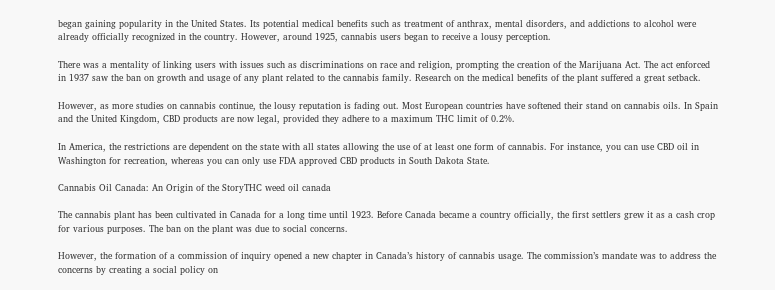began gaining popularity in the United States. Its potential medical benefits such as treatment of anthrax, mental disorders, and addictions to alcohol were already officially recognized in the country. However, around 1925, cannabis users began to receive a lousy perception.

There was a mentality of linking users with issues such as discriminations on race and religion, prompting the creation of the Marijuana Act. The act enforced in 1937 saw the ban on growth and usage of any plant related to the cannabis family. Research on the medical benefits of the plant suffered a great setback.

However, as more studies on cannabis continue, the lousy reputation is fading out. Most European countries have softened their stand on cannabis oils. In Spain and the United Kingdom, CBD products are now legal, provided they adhere to a maximum THC limit of 0.2%.

In America, the restrictions are dependent on the state with all states allowing the use of at least one form of cannabis. For instance, you can use CBD oil in Washington for recreation, whereas you can only use FDA approved CBD products in South Dakota State.

Cannabis Oil Canada: An Origin of the StoryTHC weed oil canada

The cannabis plant has been cultivated in Canada for a long time until 1923. Before Canada became a country officially, the first settlers grew it as a cash crop for various purposes. The ban on the plant was due to social concerns.

However, the formation of a commission of inquiry opened a new chapter in Canada’s history of cannabis usage. The commission’s mandate was to address the concerns by creating a social policy on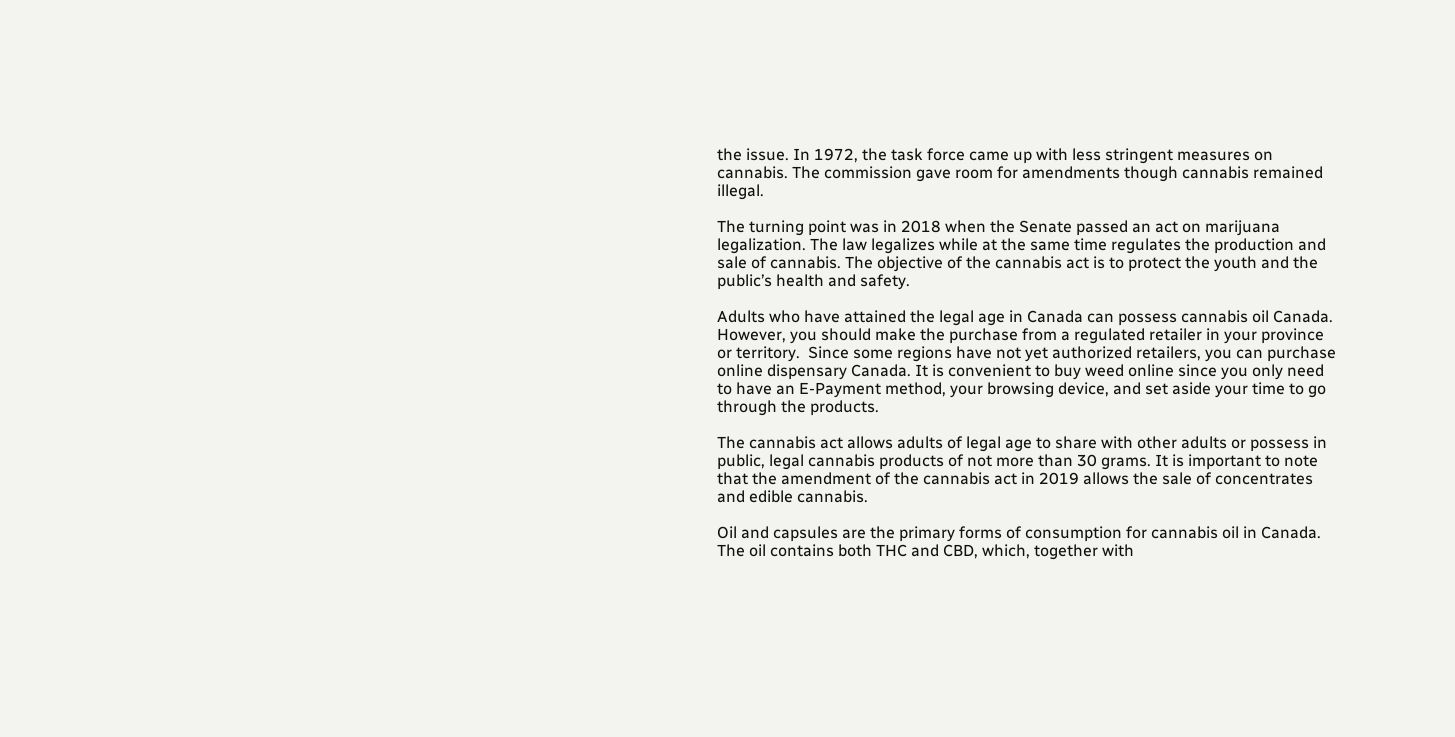the issue. In 1972, the task force came up with less stringent measures on cannabis. The commission gave room for amendments though cannabis remained illegal.

The turning point was in 2018 when the Senate passed an act on marijuana legalization. The law legalizes while at the same time regulates the production and sale of cannabis. The objective of the cannabis act is to protect the youth and the public’s health and safety.

Adults who have attained the legal age in Canada can possess cannabis oil Canada. However, you should make the purchase from a regulated retailer in your province or territory.  Since some regions have not yet authorized retailers, you can purchase online dispensary Canada. It is convenient to buy weed online since you only need to have an E-Payment method, your browsing device, and set aside your time to go through the products.

The cannabis act allows adults of legal age to share with other adults or possess in public, legal cannabis products of not more than 30 grams. It is important to note that the amendment of the cannabis act in 2019 allows the sale of concentrates and edible cannabis.

Oil and capsules are the primary forms of consumption for cannabis oil in Canada. The oil contains both THC and CBD, which, together with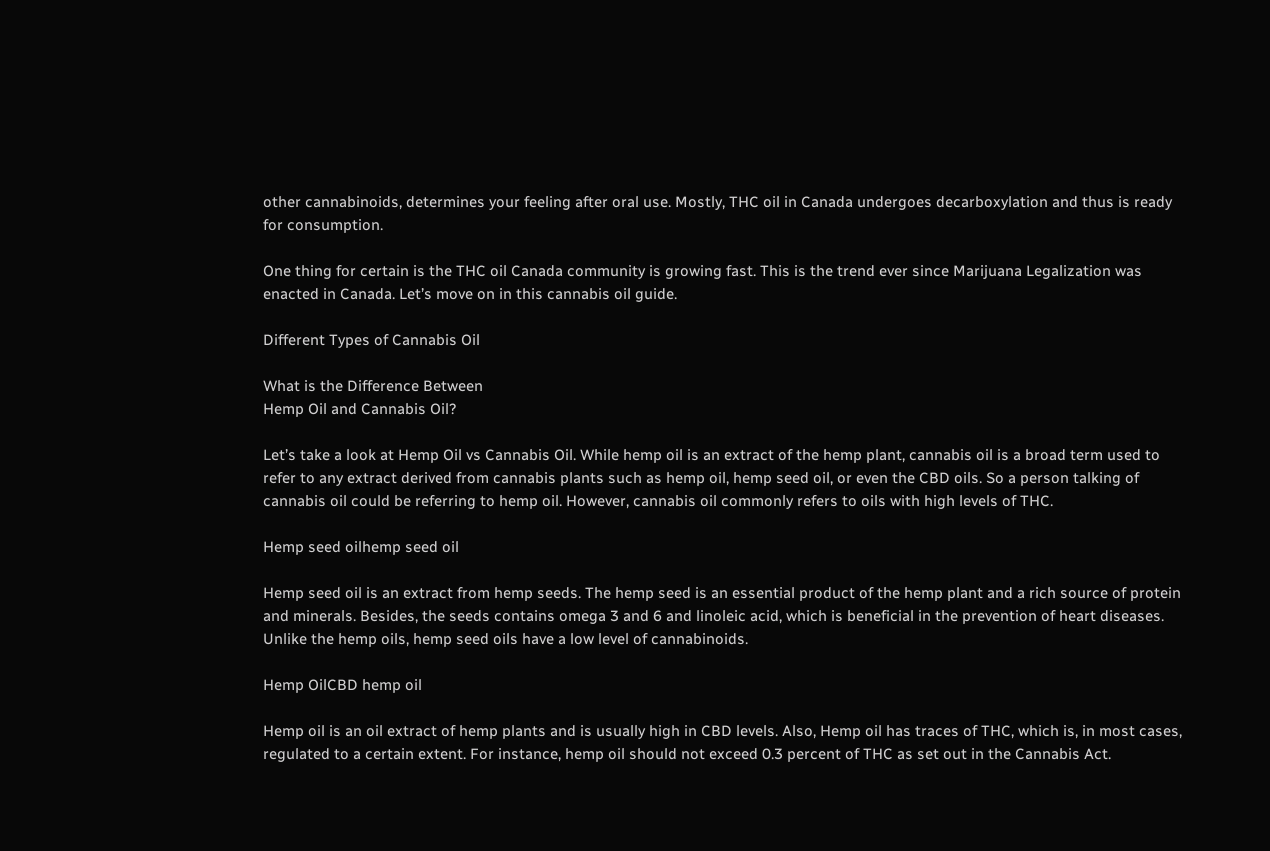other cannabinoids, determines your feeling after oral use. Mostly, THC oil in Canada undergoes decarboxylation and thus is ready for consumption.

One thing for certain is the THC oil Canada community is growing fast. This is the trend ever since Marijuana Legalization was enacted in Canada. Let’s move on in this cannabis oil guide.

Different Types of Cannabis Oil

What is the Difference Between
Hemp Oil and Cannabis Oil?

Let’s take a look at Hemp Oil vs Cannabis Oil. While hemp oil is an extract of the hemp plant, cannabis oil is a broad term used to refer to any extract derived from cannabis plants such as hemp oil, hemp seed oil, or even the CBD oils. So a person talking of cannabis oil could be referring to hemp oil. However, cannabis oil commonly refers to oils with high levels of THC.

Hemp seed oilhemp seed oil

Hemp seed oil is an extract from hemp seeds. The hemp seed is an essential product of the hemp plant and a rich source of protein and minerals. Besides, the seeds contains omega 3 and 6 and linoleic acid, which is beneficial in the prevention of heart diseases. Unlike the hemp oils, hemp seed oils have a low level of cannabinoids.

Hemp OilCBD hemp oil

Hemp oil is an oil extract of hemp plants and is usually high in CBD levels. Also, Hemp oil has traces of THC, which is, in most cases, regulated to a certain extent. For instance, hemp oil should not exceed 0.3 percent of THC as set out in the Cannabis Act.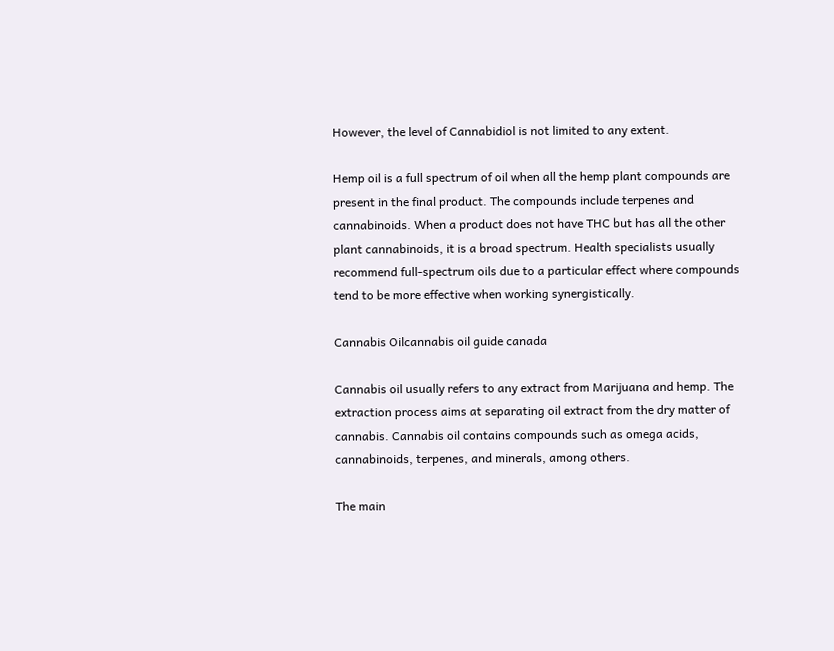However, the level of Cannabidiol is not limited to any extent.

Hemp oil is a full spectrum of oil when all the hemp plant compounds are present in the final product. The compounds include terpenes and cannabinoids. When a product does not have THC but has all the other plant cannabinoids, it is a broad spectrum. Health specialists usually recommend full-spectrum oils due to a particular effect where compounds tend to be more effective when working synergistically.

Cannabis Oilcannabis oil guide canada

Cannabis oil usually refers to any extract from Marijuana and hemp. The extraction process aims at separating oil extract from the dry matter of cannabis. Cannabis oil contains compounds such as omega acids, cannabinoids, terpenes, and minerals, among others.

The main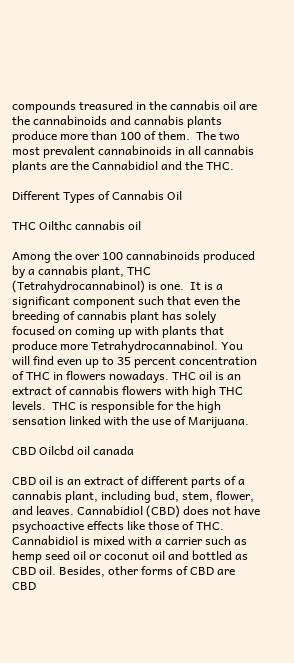compounds treasured in the cannabis oil are the cannabinoids and cannabis plants produce more than 100 of them.  The two most prevalent cannabinoids in all cannabis plants are the Cannabidiol and the THC.

Different Types of Cannabis Oil

THC Oilthc cannabis oil

Among the over 100 cannabinoids produced by a cannabis plant, THC (Tetrahydrocannabinol) is one.  It is a significant component such that even the breeding of cannabis plant has solely focused on coming up with plants that produce more Tetrahydrocannabinol. You will find even up to 35 percent concentration of THC in flowers nowadays. THC oil is an extract of cannabis flowers with high THC levels.  THC is responsible for the high sensation linked with the use of Marijuana.

CBD Oilcbd oil canada

CBD oil is an extract of different parts of a cannabis plant, including bud, stem, flower, and leaves. Cannabidiol (CBD) does not have psychoactive effects like those of THC. Cannabidiol is mixed with a carrier such as hemp seed oil or coconut oil and bottled as CBD oil. Besides, other forms of CBD are CBD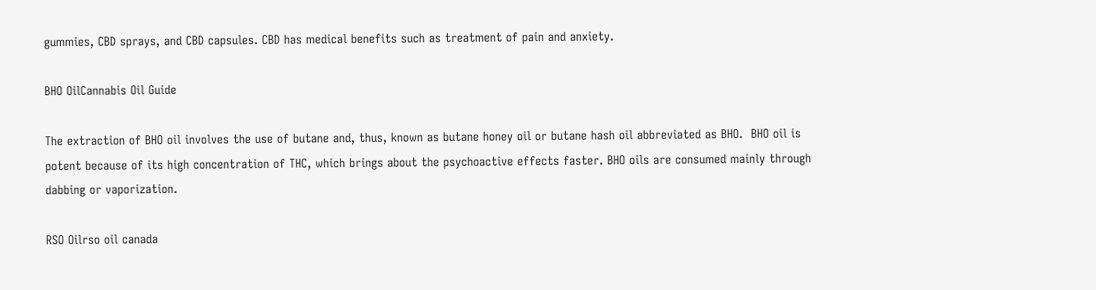gummies, CBD sprays, and CBD capsules. CBD has medical benefits such as treatment of pain and anxiety.

BHO OilCannabis Oil Guide

The extraction of BHO oil involves the use of butane and, thus, known as butane honey oil or butane hash oil abbreviated as BHO.  BHO oil is potent because of its high concentration of THC, which brings about the psychoactive effects faster. BHO oils are consumed mainly through dabbing or vaporization.

RSO Oilrso oil canada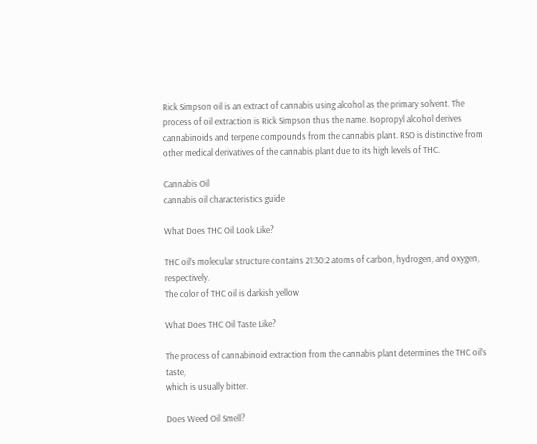Rick Simpson oil is an extract of cannabis using alcohol as the primary solvent. The process of oil extraction is Rick Simpson thus the name. Isopropyl alcohol derives cannabinoids and terpene compounds from the cannabis plant. RSO is distinctive from other medical derivatives of the cannabis plant due to its high levels of THC.

Cannabis Oil
cannabis oil characteristics guide

What Does THC Oil Look Like?

THC oil’s molecular structure contains 21:30:2 atoms of carbon, hydrogen, and oxygen, respectively.
The color of THC oil is darkish yellow

What Does THC Oil Taste Like?

The process of cannabinoid extraction from the cannabis plant determines the THC oil’s taste,
which is usually bitter.

Does Weed Oil Smell?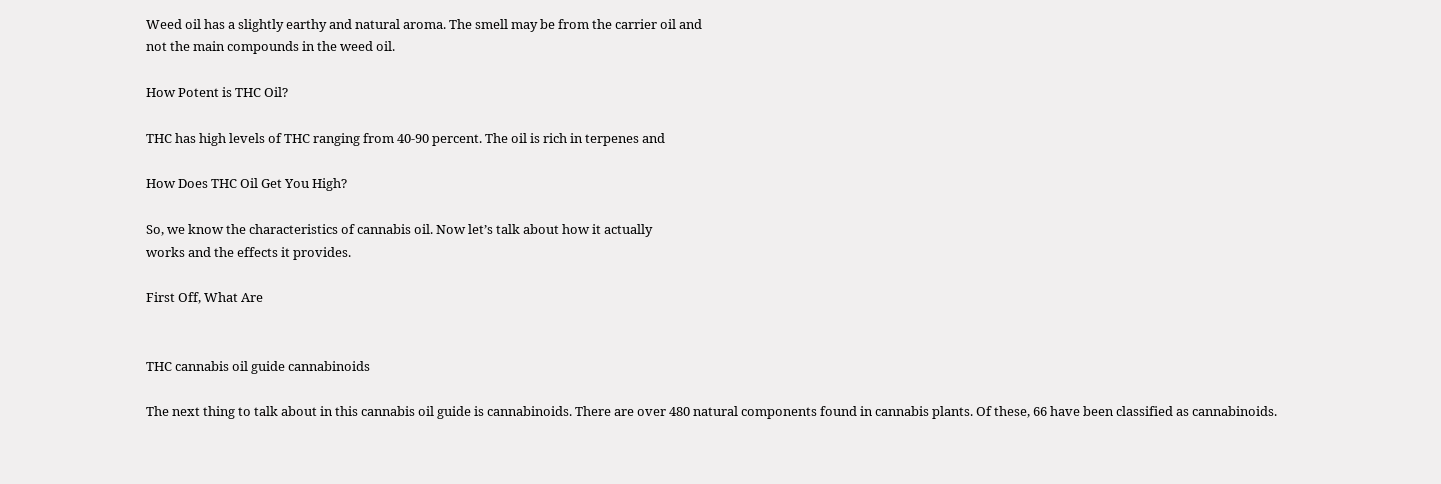Weed oil has a slightly earthy and natural aroma. The smell may be from the carrier oil and
not the main compounds in the weed oil.

How Potent is THC Oil?

THC has high levels of THC ranging from 40-90 percent. The oil is rich in terpenes and

How Does THC Oil Get You High?

So, we know the characteristics of cannabis oil. Now let’s talk about how it actually
works and the effects it provides.

First Off, What Are


THC cannabis oil guide cannabinoids

The next thing to talk about in this cannabis oil guide is cannabinoids. There are over 480 natural components found in cannabis plants. Of these, 66 have been classified as cannabinoids.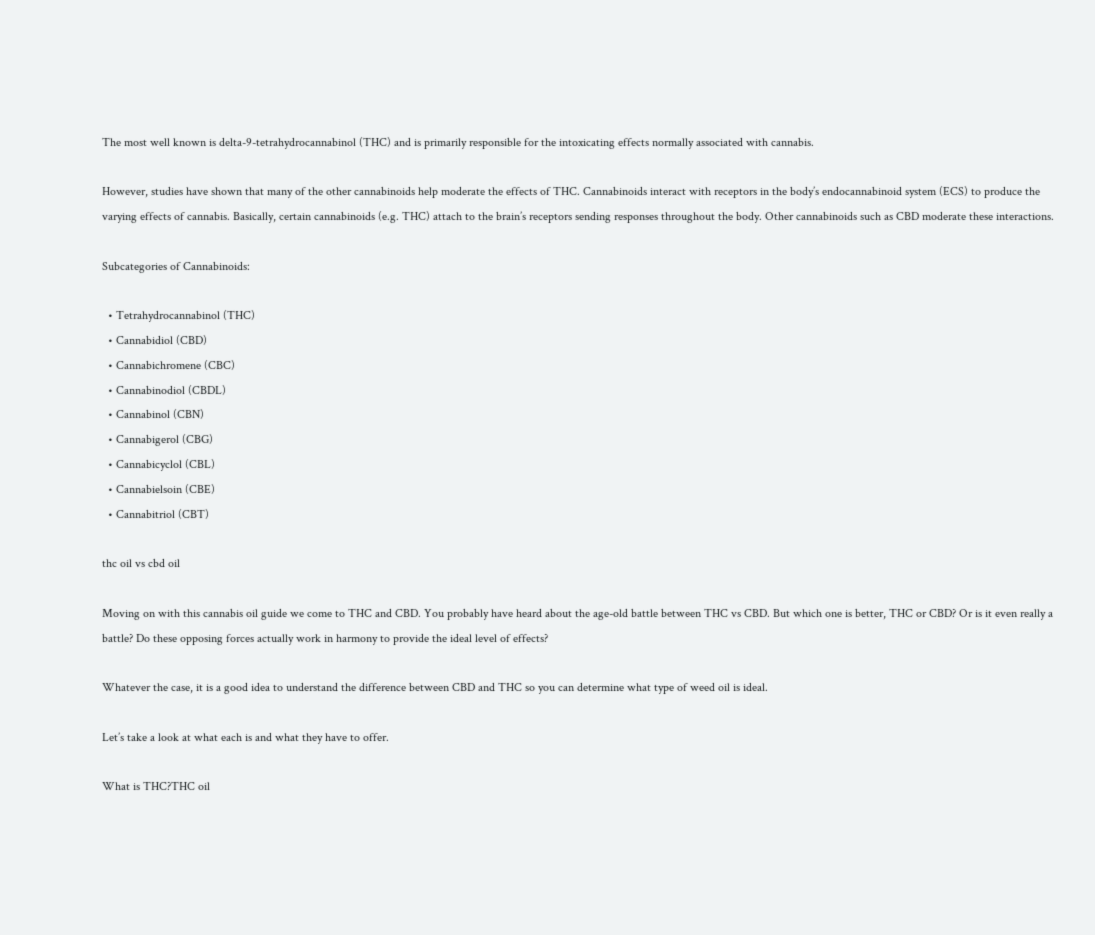The most well known is delta-9-tetrahydrocannabinol (THC) and is primarily responsible for the intoxicating effects normally associated with cannabis.

However, studies have shown that many of the other cannabinoids help moderate the effects of THC. Cannabinoids interact with receptors in the body’s endocannabinoid system (ECS) to produce the varying effects of cannabis. Basically, certain cannabinoids (e.g. THC) attach to the brain’s receptors sending responses throughout the body. Other cannabinoids such as CBD moderate these interactions.

Subcategories of Cannabinoids:

  • Tetrahydrocannabinol (THC)
  • Cannabidiol (CBD)
  • Cannabichromene (CBC)
  • Cannabinodiol (CBDL)
  • Cannabinol (CBN)
  • Cannabigerol (CBG)
  • Cannabicyclol (CBL)
  • Cannabielsoin (CBE)
  • Cannabitriol (CBT)

thc oil vs cbd oil

Moving on with this cannabis oil guide we come to THC and CBD. You probably have heard about the age-old battle between THC vs CBD. But which one is better, THC or CBD? Or is it even really a battle? Do these opposing forces actually work in harmony to provide the ideal level of effects?

Whatever the case, it is a good idea to understand the difference between CBD and THC so you can determine what type of weed oil is ideal.

Let’s take a look at what each is and what they have to offer.

What is THC?THC oil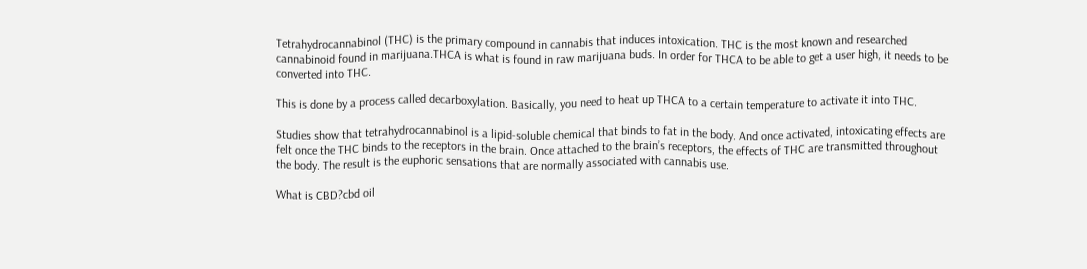Tetrahydrocannabinol (THC) is the primary compound in cannabis that induces intoxication. THC is the most known and researched cannabinoid found in marijuana.THCA is what is found in raw marijuana buds. In order for THCA to be able to get a user high, it needs to be converted into THC.

This is done by a process called decarboxylation. Basically, you need to heat up THCA to a certain temperature to activate it into THC.

Studies show that tetrahydrocannabinol is a lipid-soluble chemical that binds to fat in the body. And once activated, intoxicating effects are felt once the THC binds to the receptors in the brain. Once attached to the brain’s receptors, the effects of THC are transmitted throughout the body. The result is the euphoric sensations that are normally associated with cannabis use.

What is CBD?cbd oil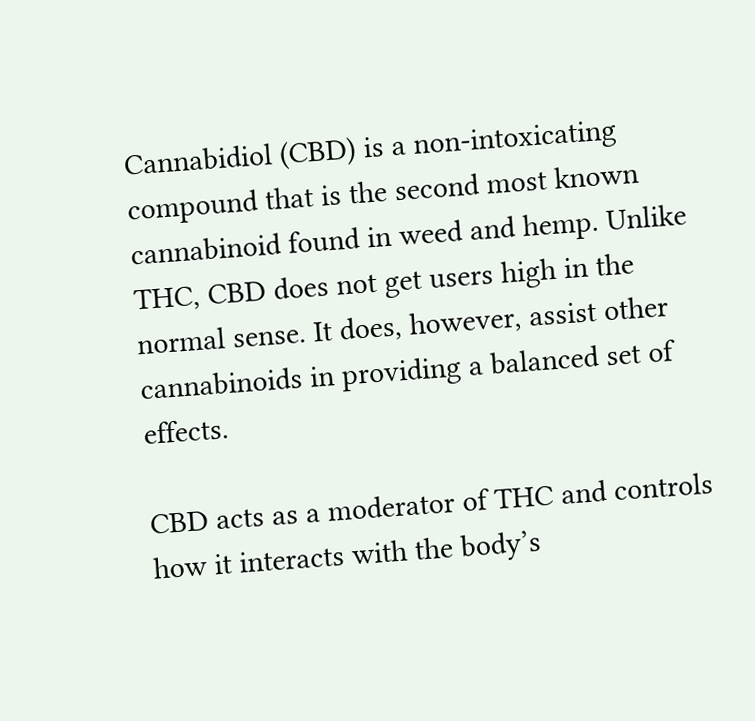Cannabidiol (CBD) is a non-intoxicating compound that is the second most known cannabinoid found in weed and hemp. Unlike THC, CBD does not get users high in the normal sense. It does, however, assist other cannabinoids in providing a balanced set of effects.

CBD acts as a moderator of THC and controls how it interacts with the body’s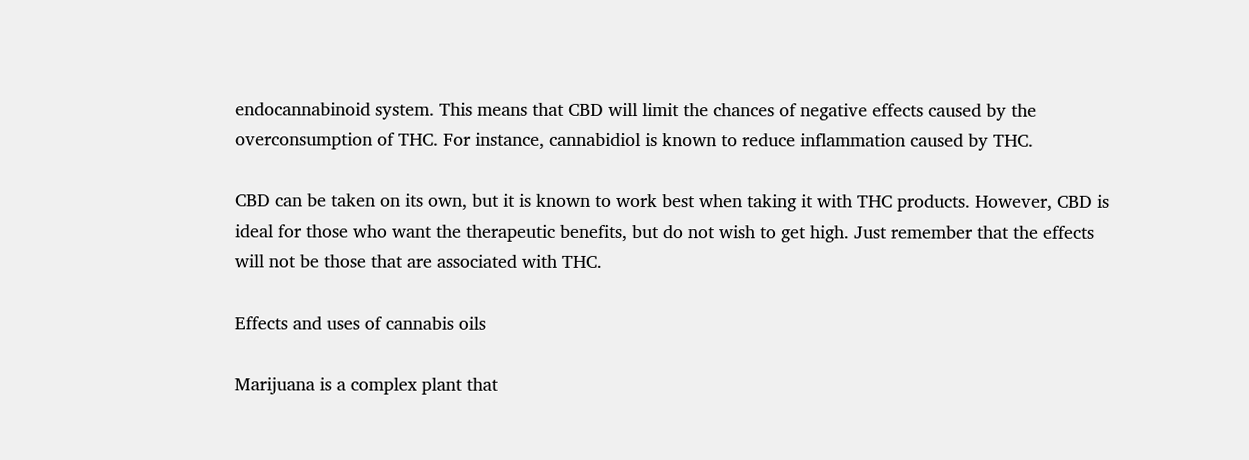endocannabinoid system. This means that CBD will limit the chances of negative effects caused by the overconsumption of THC. For instance, cannabidiol is known to reduce inflammation caused by THC.

CBD can be taken on its own, but it is known to work best when taking it with THC products. However, CBD is ideal for those who want the therapeutic benefits, but do not wish to get high. Just remember that the effects will not be those that are associated with THC.

Effects and uses of cannabis oils

Marijuana is a complex plant that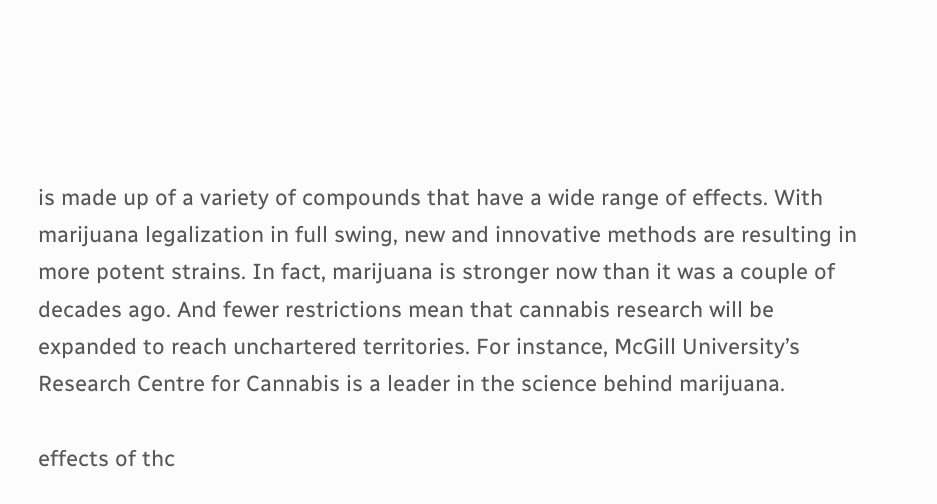is made up of a variety of compounds that have a wide range of effects. With marijuana legalization in full swing, new and innovative methods are resulting in more potent strains. In fact, marijuana is stronger now than it was a couple of decades ago. And fewer restrictions mean that cannabis research will be expanded to reach unchartered territories. For instance, McGill University’s Research Centre for Cannabis is a leader in the science behind marijuana.

effects of thc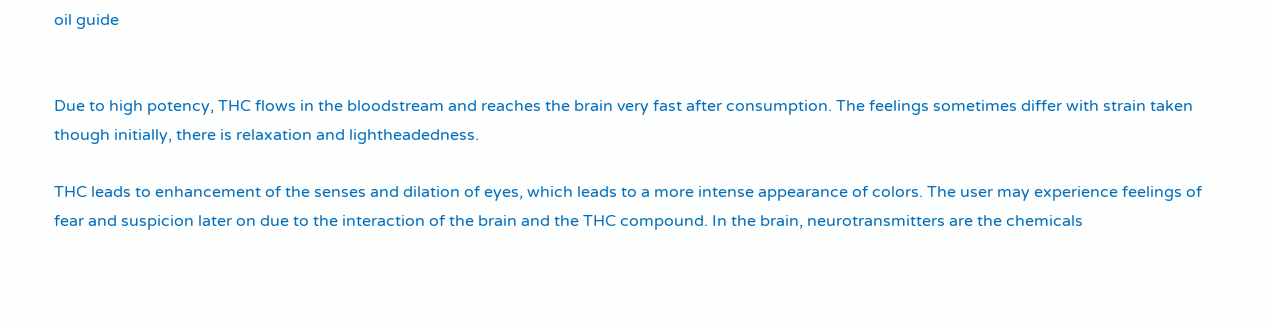oil guide


Due to high potency, THC flows in the bloodstream and reaches the brain very fast after consumption. The feelings sometimes differ with strain taken though initially, there is relaxation and lightheadedness.

THC leads to enhancement of the senses and dilation of eyes, which leads to a more intense appearance of colors. The user may experience feelings of fear and suspicion later on due to the interaction of the brain and the THC compound. In the brain, neurotransmitters are the chemicals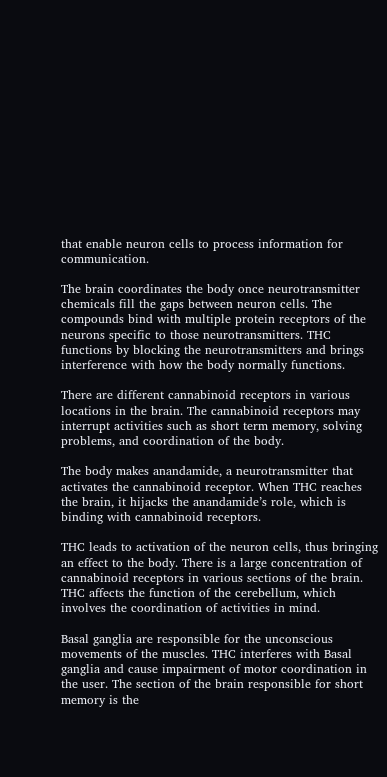that enable neuron cells to process information for communication.

The brain coordinates the body once neurotransmitter chemicals fill the gaps between neuron cells. The compounds bind with multiple protein receptors of the neurons specific to those neurotransmitters. THC functions by blocking the neurotransmitters and brings interference with how the body normally functions.

There are different cannabinoid receptors in various locations in the brain. The cannabinoid receptors may interrupt activities such as short term memory, solving problems, and coordination of the body.

The body makes anandamide, a neurotransmitter that activates the cannabinoid receptor. When THC reaches the brain, it hijacks the anandamide’s role, which is binding with cannabinoid receptors.

THC leads to activation of the neuron cells, thus bringing an effect to the body. There is a large concentration of cannabinoid receptors in various sections of the brain.  THC affects the function of the cerebellum, which involves the coordination of activities in mind.

Basal ganglia are responsible for the unconscious movements of the muscles. THC interferes with Basal ganglia and cause impairment of motor coordination in the user. The section of the brain responsible for short memory is the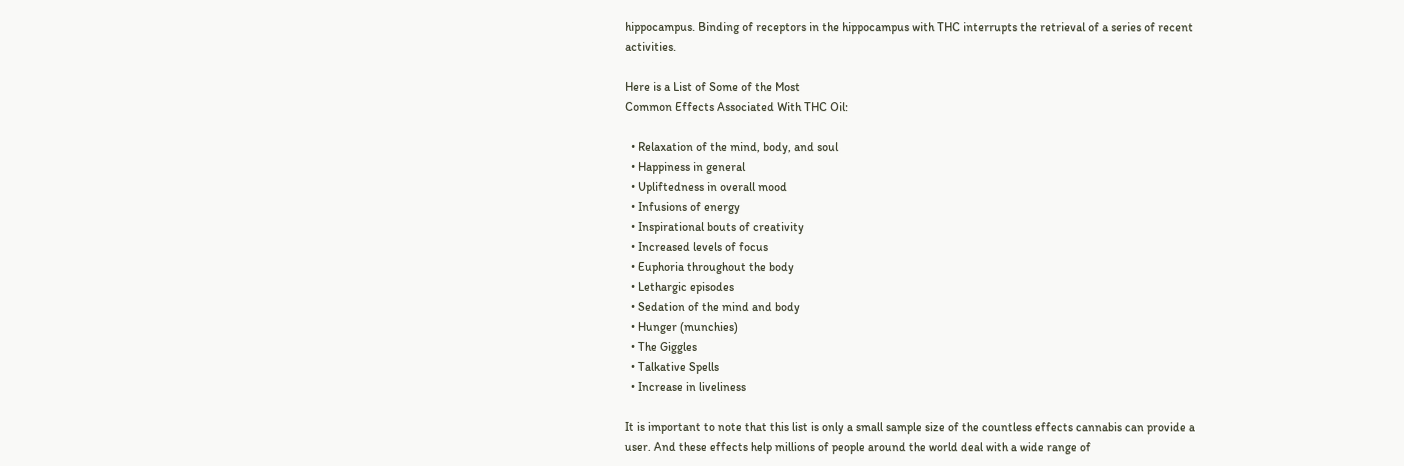hippocampus. Binding of receptors in the hippocampus with THC interrupts the retrieval of a series of recent activities.

Here is a List of Some of the Most
Common Effects Associated With THC Oil:

  • Relaxation of the mind, body, and soul
  • Happiness in general
  • Upliftedness in overall mood
  • Infusions of energy
  • Inspirational bouts of creativity
  • Increased levels of focus
  • Euphoria throughout the body
  • Lethargic episodes
  • Sedation of the mind and body
  • Hunger (munchies)
  • The Giggles
  • Talkative Spells
  • Increase in liveliness

It is important to note that this list is only a small sample size of the countless effects cannabis can provide a user. And these effects help millions of people around the world deal with a wide range of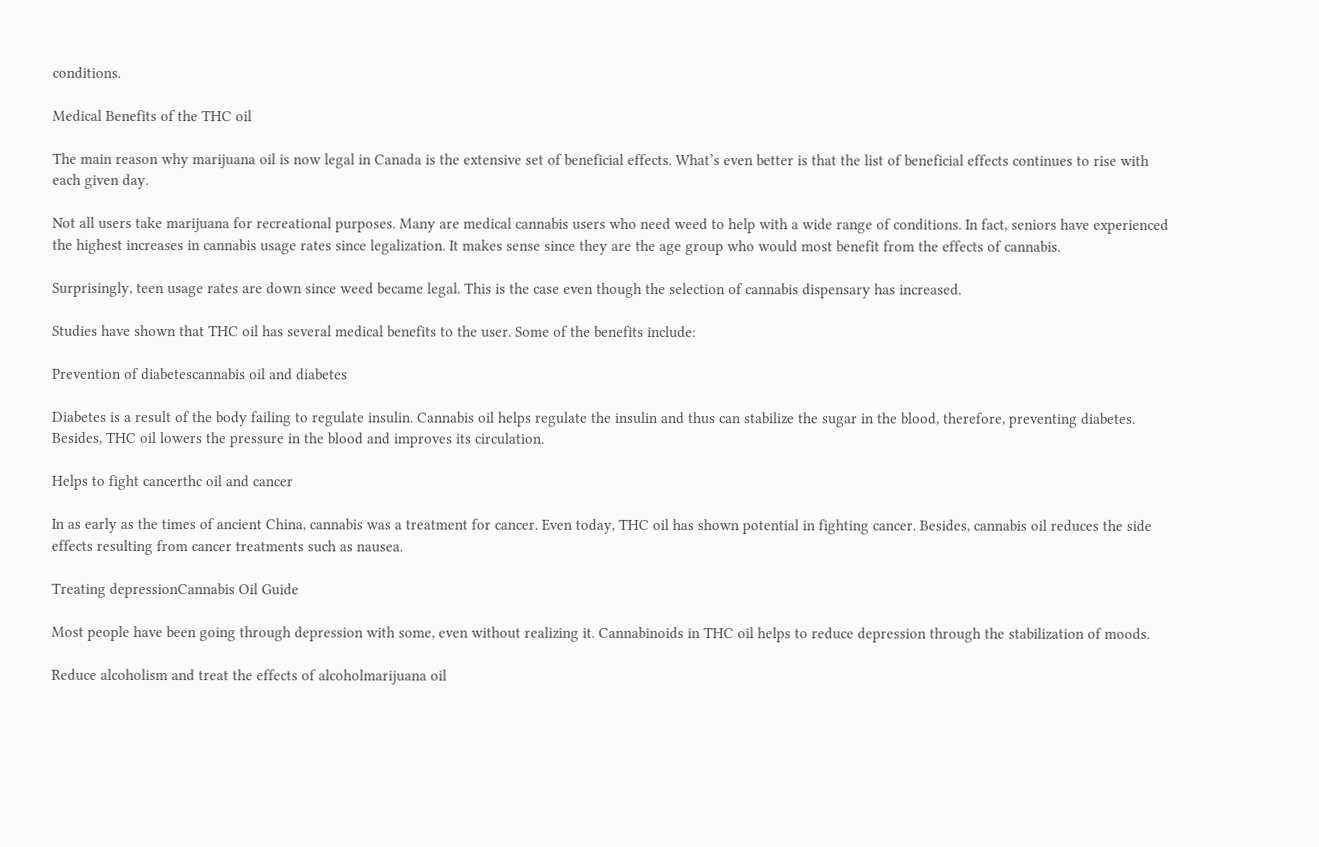conditions.

Medical Benefits of the THC oil

The main reason why marijuana oil is now legal in Canada is the extensive set of beneficial effects. What’s even better is that the list of beneficial effects continues to rise with each given day.

Not all users take marijuana for recreational purposes. Many are medical cannabis users who need weed to help with a wide range of conditions. In fact, seniors have experienced the highest increases in cannabis usage rates since legalization. It makes sense since they are the age group who would most benefit from the effects of cannabis.

Surprisingly, teen usage rates are down since weed became legal. This is the case even though the selection of cannabis dispensary has increased.

Studies have shown that THC oil has several medical benefits to the user. Some of the benefits include:

Prevention of diabetescannabis oil and diabetes

Diabetes is a result of the body failing to regulate insulin. Cannabis oil helps regulate the insulin and thus can stabilize the sugar in the blood, therefore, preventing diabetes. Besides, THC oil lowers the pressure in the blood and improves its circulation.

Helps to fight cancerthc oil and cancer

In as early as the times of ancient China, cannabis was a treatment for cancer. Even today, THC oil has shown potential in fighting cancer. Besides, cannabis oil reduces the side effects resulting from cancer treatments such as nausea.

Treating depressionCannabis Oil Guide

Most people have been going through depression with some, even without realizing it. Cannabinoids in THC oil helps to reduce depression through the stabilization of moods.

Reduce alcoholism and treat the effects of alcoholmarijuana oil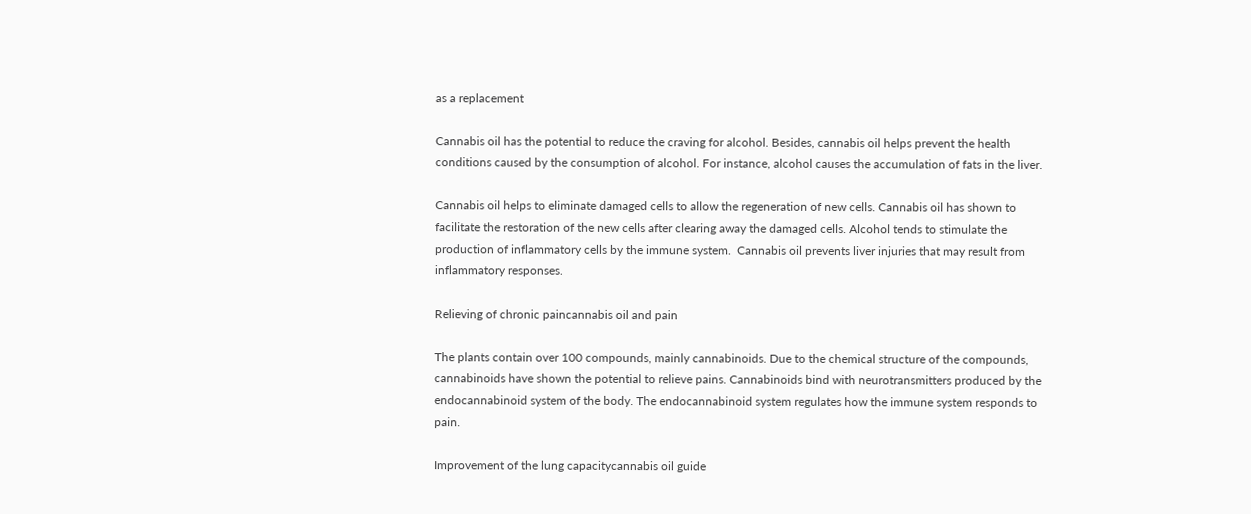as a replacement

Cannabis oil has the potential to reduce the craving for alcohol. Besides, cannabis oil helps prevent the health conditions caused by the consumption of alcohol. For instance, alcohol causes the accumulation of fats in the liver.

Cannabis oil helps to eliminate damaged cells to allow the regeneration of new cells. Cannabis oil has shown to facilitate the restoration of the new cells after clearing away the damaged cells. Alcohol tends to stimulate the production of inflammatory cells by the immune system.  Cannabis oil prevents liver injuries that may result from inflammatory responses.

Relieving of chronic paincannabis oil and pain

The plants contain over 100 compounds, mainly cannabinoids. Due to the chemical structure of the compounds, cannabinoids have shown the potential to relieve pains. Cannabinoids bind with neurotransmitters produced by the endocannabinoid system of the body. The endocannabinoid system regulates how the immune system responds to pain.

Improvement of the lung capacitycannabis oil guide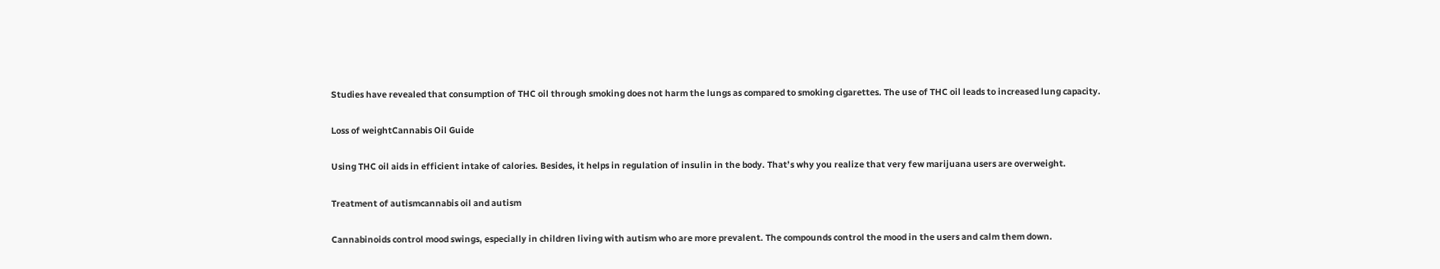Studies have revealed that consumption of THC oil through smoking does not harm the lungs as compared to smoking cigarettes. The use of THC oil leads to increased lung capacity.

Loss of weightCannabis Oil Guide

Using THC oil aids in efficient intake of calories. Besides, it helps in regulation of insulin in the body. That’s why you realize that very few marijuana users are overweight.

Treatment of autismcannabis oil and autism

Cannabinoids control mood swings, especially in children living with autism who are more prevalent. The compounds control the mood in the users and calm them down.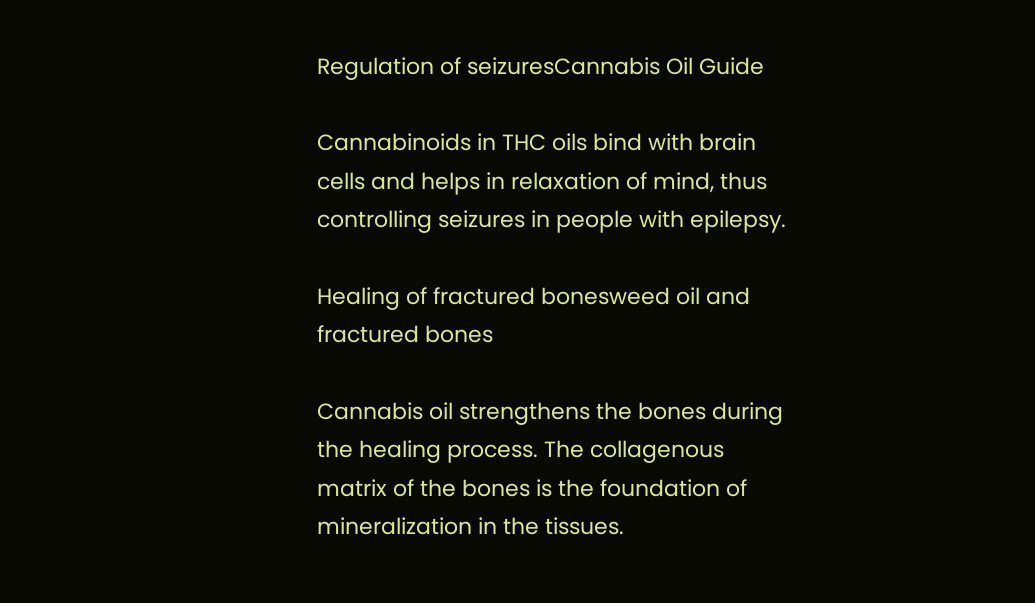Regulation of seizuresCannabis Oil Guide

Cannabinoids in THC oils bind with brain cells and helps in relaxation of mind, thus controlling seizures in people with epilepsy.

Healing of fractured bonesweed oil and fractured bones

Cannabis oil strengthens the bones during the healing process. The collagenous matrix of the bones is the foundation of mineralization in the tissues.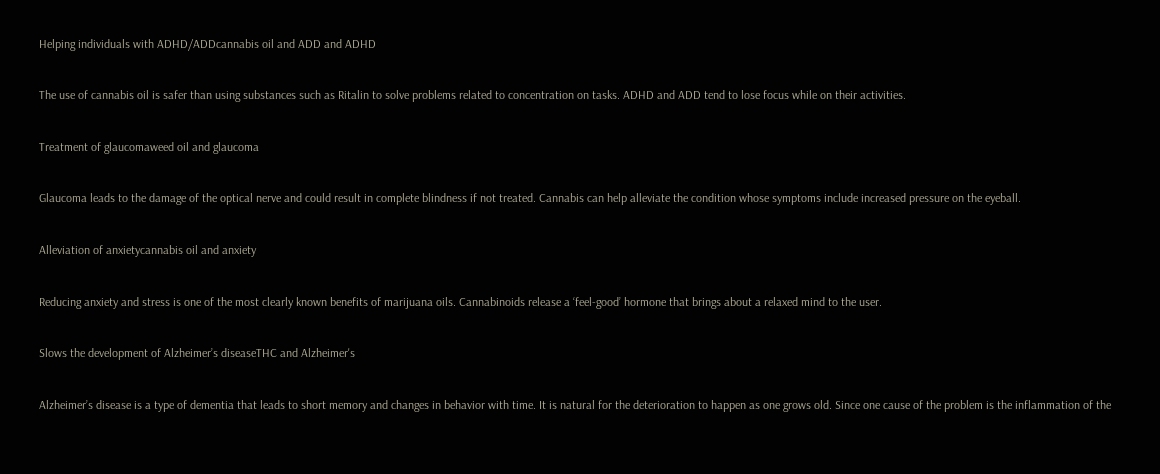Helping individuals with ADHD/ADDcannabis oil and ADD and ADHD

The use of cannabis oil is safer than using substances such as Ritalin to solve problems related to concentration on tasks. ADHD and ADD tend to lose focus while on their activities.

Treatment of glaucomaweed oil and glaucoma

Glaucoma leads to the damage of the optical nerve and could result in complete blindness if not treated. Cannabis can help alleviate the condition whose symptoms include increased pressure on the eyeball.

Alleviation of anxietycannabis oil and anxiety

Reducing anxiety and stress is one of the most clearly known benefits of marijuana oils. Cannabinoids release a ‘feel-good’ hormone that brings about a relaxed mind to the user.

Slows the development of Alzheimer’s diseaseTHC and Alzheimer's

Alzheimer’s disease is a type of dementia that leads to short memory and changes in behavior with time. It is natural for the deterioration to happen as one grows old. Since one cause of the problem is the inflammation of the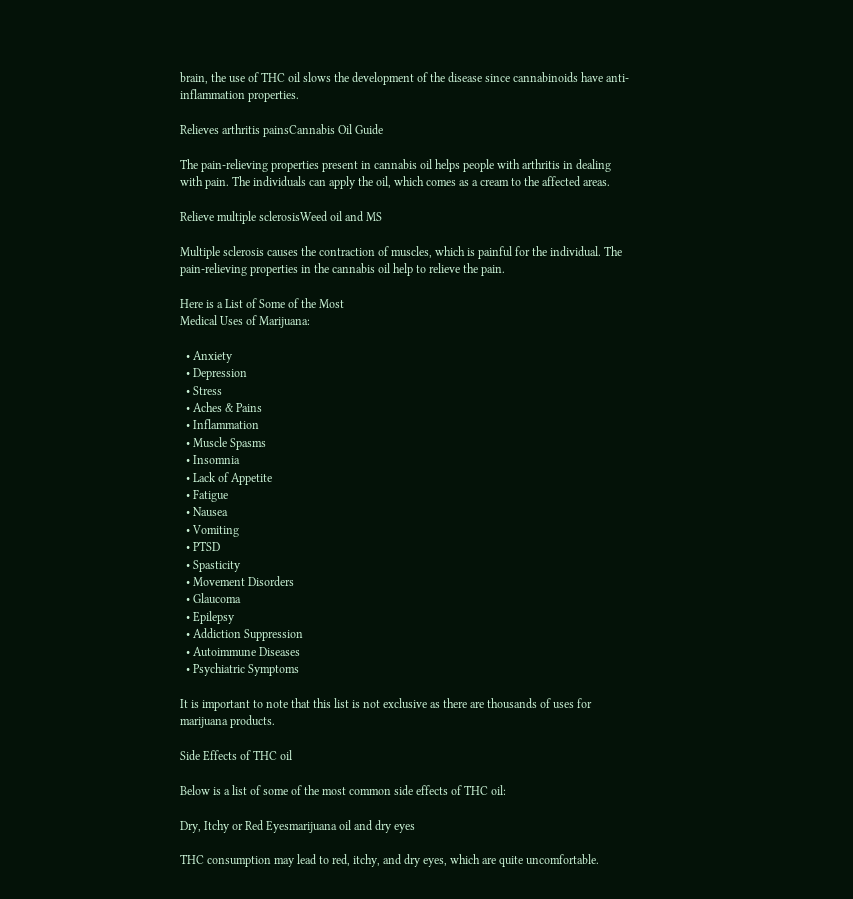brain, the use of THC oil slows the development of the disease since cannabinoids have anti-inflammation properties.

Relieves arthritis painsCannabis Oil Guide

The pain-relieving properties present in cannabis oil helps people with arthritis in dealing with pain. The individuals can apply the oil, which comes as a cream to the affected areas.

Relieve multiple sclerosisWeed oil and MS

Multiple sclerosis causes the contraction of muscles, which is painful for the individual. The pain-relieving properties in the cannabis oil help to relieve the pain.

Here is a List of Some of the Most
Medical Uses of Marijuana:

  • Anxiety
  • Depression
  • Stress
  • Aches & Pains
  • Inflammation
  • Muscle Spasms
  • Insomnia
  • Lack of Appetite
  • Fatigue
  • Nausea
  • Vomiting
  • PTSD
  • Spasticity
  • Movement Disorders
  • Glaucoma
  • Epilepsy
  • Addiction Suppression
  • Autoimmune Diseases
  • Psychiatric Symptoms

It is important to note that this list is not exclusive as there are thousands of uses for marijuana products.

Side Effects of THC oil

Below is a list of some of the most common side effects of THC oil:

Dry, Itchy or Red Eyesmarijuana oil and dry eyes

THC consumption may lead to red, itchy, and dry eyes, which are quite uncomfortable.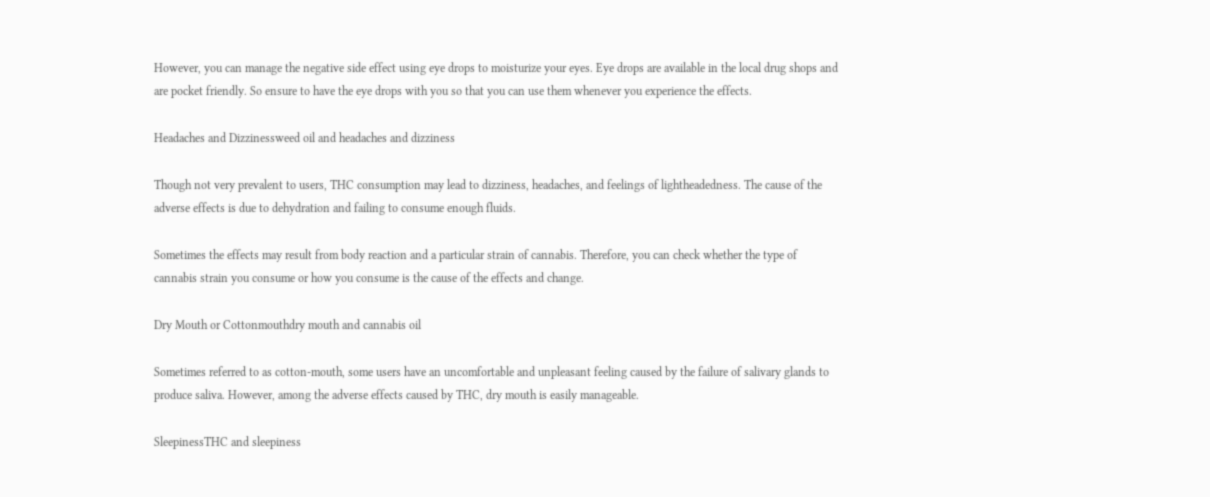However, you can manage the negative side effect using eye drops to moisturize your eyes. Eye drops are available in the local drug shops and are pocket friendly. So ensure to have the eye drops with you so that you can use them whenever you experience the effects.

Headaches and Dizzinessweed oil and headaches and dizziness

Though not very prevalent to users, THC consumption may lead to dizziness, headaches, and feelings of lightheadedness. The cause of the adverse effects is due to dehydration and failing to consume enough fluids.

Sometimes the effects may result from body reaction and a particular strain of cannabis. Therefore, you can check whether the type of cannabis strain you consume or how you consume is the cause of the effects and change.

Dry Mouth or Cottonmouthdry mouth and cannabis oil

Sometimes referred to as cotton-mouth, some users have an uncomfortable and unpleasant feeling caused by the failure of salivary glands to produce saliva. However, among the adverse effects caused by THC, dry mouth is easily manageable.

SleepinessTHC and sleepiness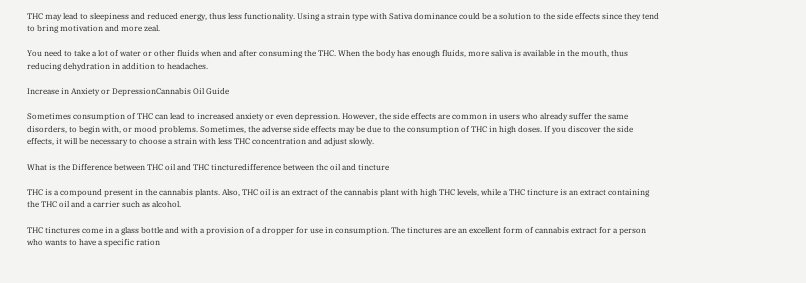THC may lead to sleepiness and reduced energy, thus less functionality. Using a strain type with Sativa dominance could be a solution to the side effects since they tend to bring motivation and more zeal.

You need to take a lot of water or other fluids when and after consuming the THC. When the body has enough fluids, more saliva is available in the mouth, thus reducing dehydration in addition to headaches.

Increase in Anxiety or DepressionCannabis Oil Guide

Sometimes consumption of THC can lead to increased anxiety or even depression. However, the side effects are common in users who already suffer the same disorders, to begin with, or mood problems. Sometimes, the adverse side effects may be due to the consumption of THC in high doses. If you discover the side effects, it will be necessary to choose a strain with less THC concentration and adjust slowly.

What is the Difference between THC oil and THC tincturedifference between thc oil and tincture

THC is a compound present in the cannabis plants. Also, THC oil is an extract of the cannabis plant with high THC levels, while a THC tincture is an extract containing the THC oil and a carrier such as alcohol.

THC tinctures come in a glass bottle and with a provision of a dropper for use in consumption. The tinctures are an excellent form of cannabis extract for a person who wants to have a specific ration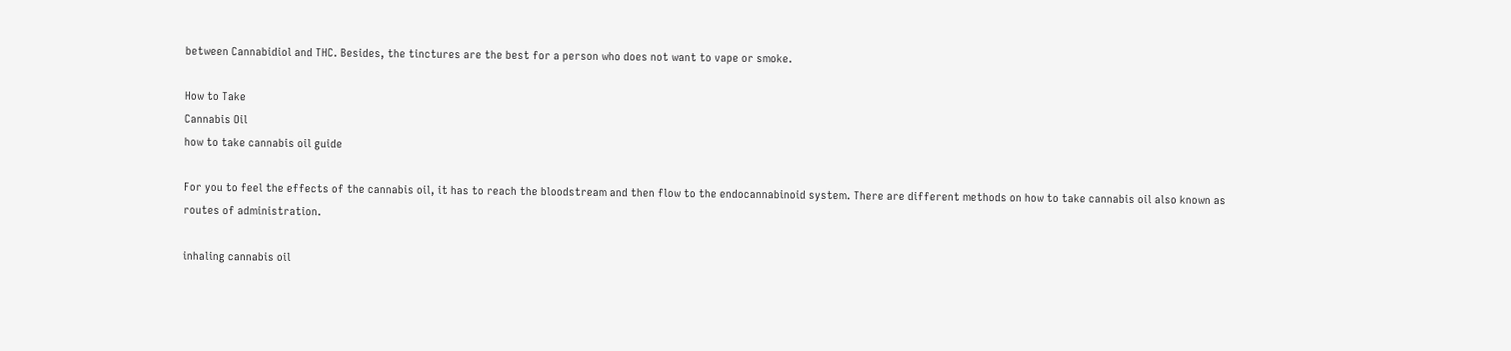between Cannabidiol and THC. Besides, the tinctures are the best for a person who does not want to vape or smoke.

How to Take
Cannabis Oil
how to take cannabis oil guide

For you to feel the effects of the cannabis oil, it has to reach the bloodstream and then flow to the endocannabinoid system. There are different methods on how to take cannabis oil also known as routes of administration.

inhaling cannabis oil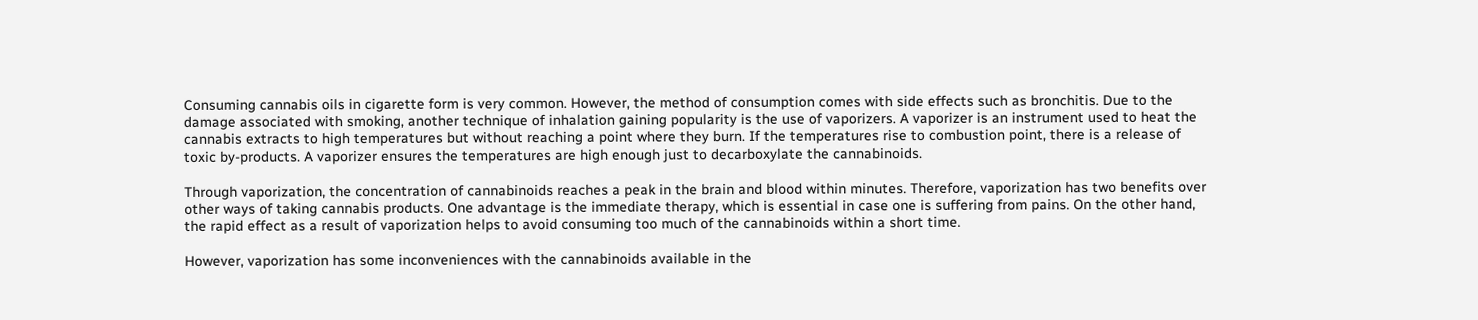Consuming cannabis oils in cigarette form is very common. However, the method of consumption comes with side effects such as bronchitis. Due to the damage associated with smoking, another technique of inhalation gaining popularity is the use of vaporizers. A vaporizer is an instrument used to heat the cannabis extracts to high temperatures but without reaching a point where they burn. If the temperatures rise to combustion point, there is a release of toxic by-products. A vaporizer ensures the temperatures are high enough just to decarboxylate the cannabinoids.

Through vaporization, the concentration of cannabinoids reaches a peak in the brain and blood within minutes. Therefore, vaporization has two benefits over other ways of taking cannabis products. One advantage is the immediate therapy, which is essential in case one is suffering from pains. On the other hand, the rapid effect as a result of vaporization helps to avoid consuming too much of the cannabinoids within a short time.

However, vaporization has some inconveniences with the cannabinoids available in the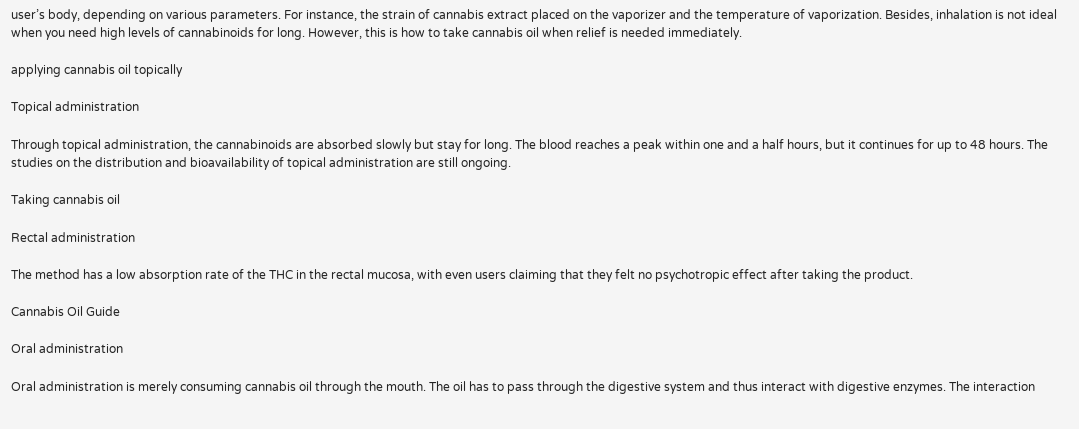user’s body, depending on various parameters. For instance, the strain of cannabis extract placed on the vaporizer and the temperature of vaporization. Besides, inhalation is not ideal when you need high levels of cannabinoids for long. However, this is how to take cannabis oil when relief is needed immediately.

applying cannabis oil topically

Topical administration

Through topical administration, the cannabinoids are absorbed slowly but stay for long. The blood reaches a peak within one and a half hours, but it continues for up to 48 hours. The studies on the distribution and bioavailability of topical administration are still ongoing.

Taking cannabis oil

Rectal administration

The method has a low absorption rate of the THC in the rectal mucosa, with even users claiming that they felt no psychotropic effect after taking the product.

Cannabis Oil Guide

Oral administration

Oral administration is merely consuming cannabis oil through the mouth. The oil has to pass through the digestive system and thus interact with digestive enzymes. The interaction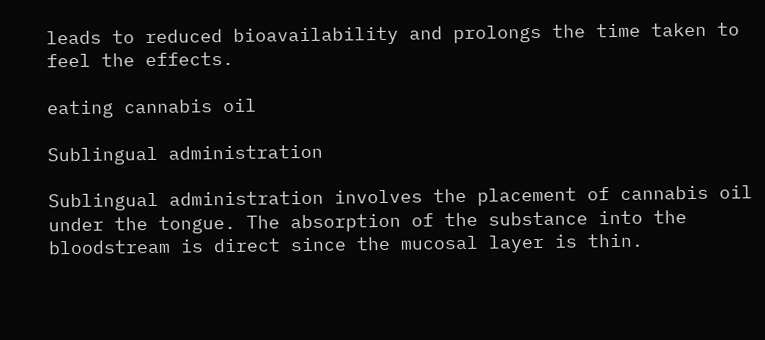leads to reduced bioavailability and prolongs the time taken to feel the effects.

eating cannabis oil

Sublingual administration

Sublingual administration involves the placement of cannabis oil under the tongue. The absorption of the substance into the bloodstream is direct since the mucosal layer is thin.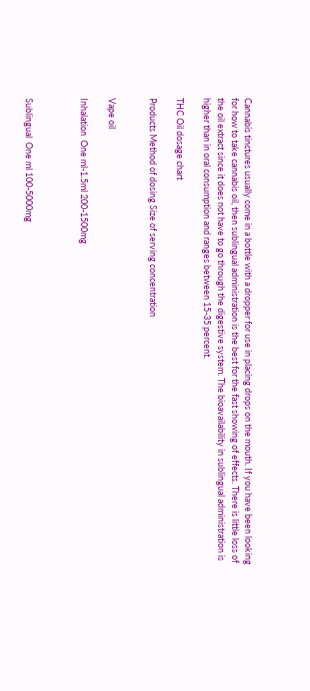Cannabis tinctures usually come in a bottle with a dropper for use in placing drops on the mouth. If you have been looking for how to take cannabis oil, then sublingual administration is the best for the fast showing of effects. There is little loss of the oil extract since it does not have to go through the digestive system. The bioavailability in sublingual administration is higher than in oral consumption and ranges between 15-35 percent.

THC Oil dosage chart

Products Method of dosing Size of serving concentration


Vape oil

Inhalation  One ml-1.5ml 200-1500mg



Sublingual  One ml 100-5000mg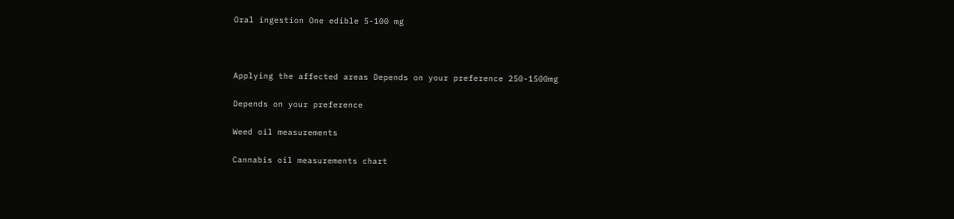Oral ingestion One edible 5-100 mg



Applying the affected areas Depends on your preference 250-1500mg

Depends on your preference

Weed oil measurements

Cannabis oil measurements chart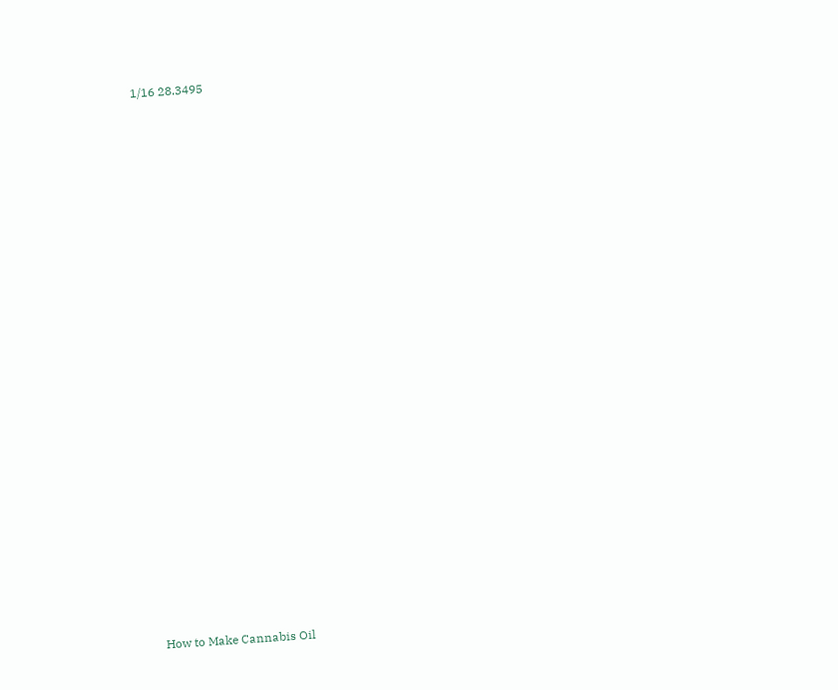1/16 28.3495






















How to Make Cannabis Oil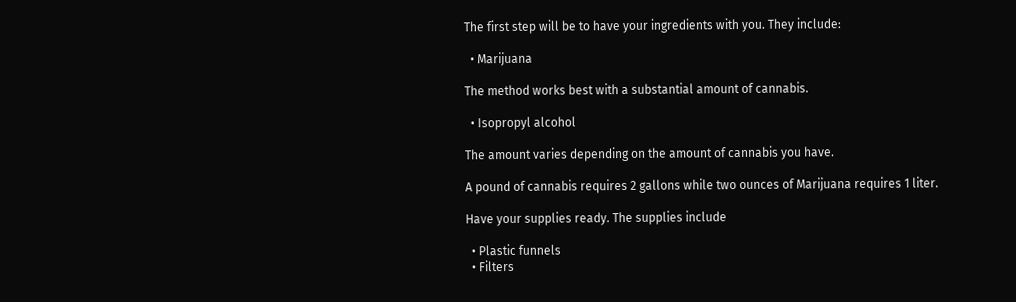The first step will be to have your ingredients with you. They include:

  • Marijuana

The method works best with a substantial amount of cannabis.

  • Isopropyl alcohol

The amount varies depending on the amount of cannabis you have.

A pound of cannabis requires 2 gallons while two ounces of Marijuana requires 1 liter.

Have your supplies ready. The supplies include

  • Plastic funnels
  • Filters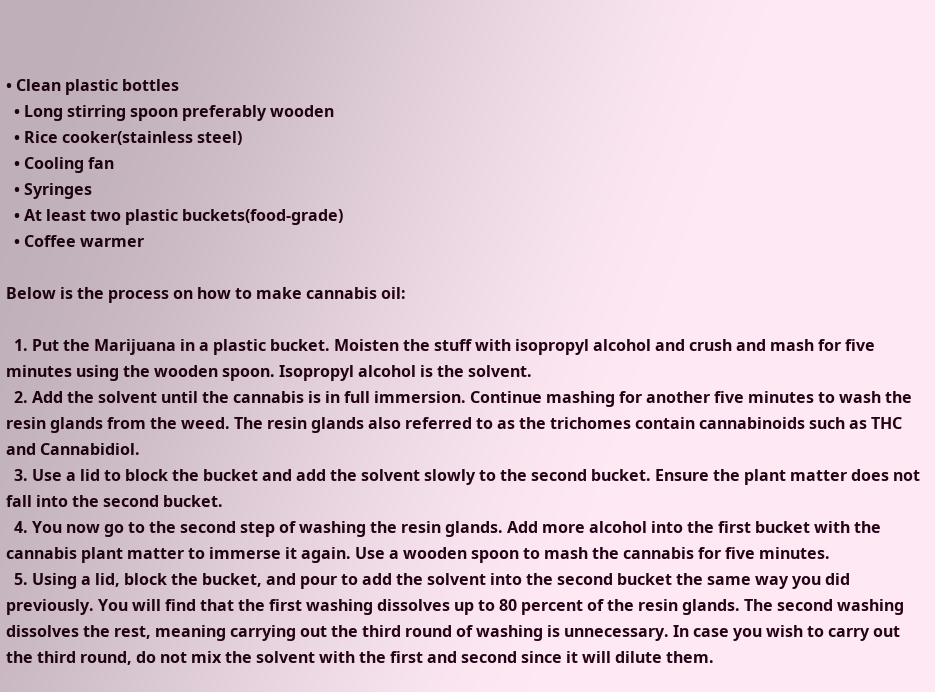• Clean plastic bottles
  • Long stirring spoon preferably wooden
  • Rice cooker(stainless steel)
  • Cooling fan
  • Syringes
  • At least two plastic buckets(food-grade)
  • Coffee warmer

Below is the process on how to make cannabis oil:

  1. Put the Marijuana in a plastic bucket. Moisten the stuff with isopropyl alcohol and crush and mash for five minutes using the wooden spoon. Isopropyl alcohol is the solvent.
  2. Add the solvent until the cannabis is in full immersion. Continue mashing for another five minutes to wash the resin glands from the weed. The resin glands also referred to as the trichomes contain cannabinoids such as THC and Cannabidiol.
  3. Use a lid to block the bucket and add the solvent slowly to the second bucket. Ensure the plant matter does not fall into the second bucket.
  4. You now go to the second step of washing the resin glands. Add more alcohol into the first bucket with the cannabis plant matter to immerse it again. Use a wooden spoon to mash the cannabis for five minutes.
  5. Using a lid, block the bucket, and pour to add the solvent into the second bucket the same way you did previously. You will find that the first washing dissolves up to 80 percent of the resin glands. The second washing dissolves the rest, meaning carrying out the third round of washing is unnecessary. In case you wish to carry out the third round, do not mix the solvent with the first and second since it will dilute them.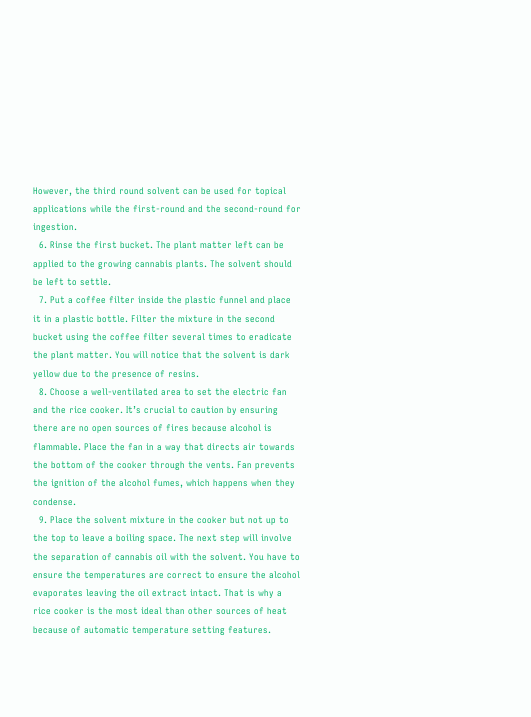However, the third round solvent can be used for topical applications while the first-round and the second-round for ingestion.
  6. Rinse the first bucket. The plant matter left can be applied to the growing cannabis plants. The solvent should be left to settle.
  7. Put a coffee filter inside the plastic funnel and place it in a plastic bottle. Filter the mixture in the second bucket using the coffee filter several times to eradicate the plant matter. You will notice that the solvent is dark yellow due to the presence of resins.
  8. Choose a well-ventilated area to set the electric fan and the rice cooker. It’s crucial to caution by ensuring there are no open sources of fires because alcohol is flammable. Place the fan in a way that directs air towards the bottom of the cooker through the vents. Fan prevents the ignition of the alcohol fumes, which happens when they condense.
  9. Place the solvent mixture in the cooker but not up to the top to leave a boiling space. The next step will involve the separation of cannabis oil with the solvent. You have to ensure the temperatures are correct to ensure the alcohol evaporates leaving the oil extract intact. That is why a rice cooker is the most ideal than other sources of heat because of automatic temperature setting features.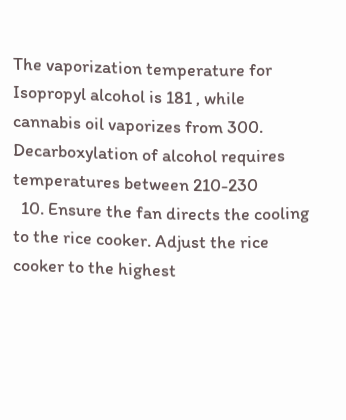The vaporization temperature for Isopropyl alcohol is 181 , while cannabis oil vaporizes from 300. Decarboxylation of alcohol requires temperatures between 210-230
  10. Ensure the fan directs the cooling to the rice cooker. Adjust the rice cooker to the highest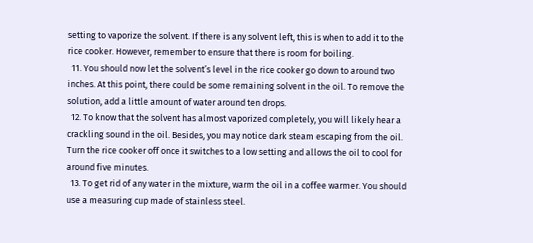setting to vaporize the solvent. If there is any solvent left, this is when to add it to the rice cooker. However, remember to ensure that there is room for boiling.
  11. You should now let the solvent’s level in the rice cooker go down to around two inches. At this point, there could be some remaining solvent in the oil. To remove the solution, add a little amount of water around ten drops.
  12. To know that the solvent has almost vaporized completely, you will likely hear a crackling sound in the oil. Besides, you may notice dark steam escaping from the oil. Turn the rice cooker off once it switches to a low setting and allows the oil to cool for around five minutes.
  13. To get rid of any water in the mixture, warm the oil in a coffee warmer. You should use a measuring cup made of stainless steel.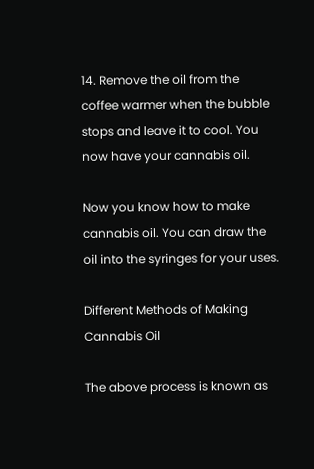14. Remove the oil from the coffee warmer when the bubble stops and leave it to cool. You now have your cannabis oil.

Now you know how to make cannabis oil. You can draw the oil into the syringes for your uses.

Different Methods of Making Cannabis Oil

The above process is known as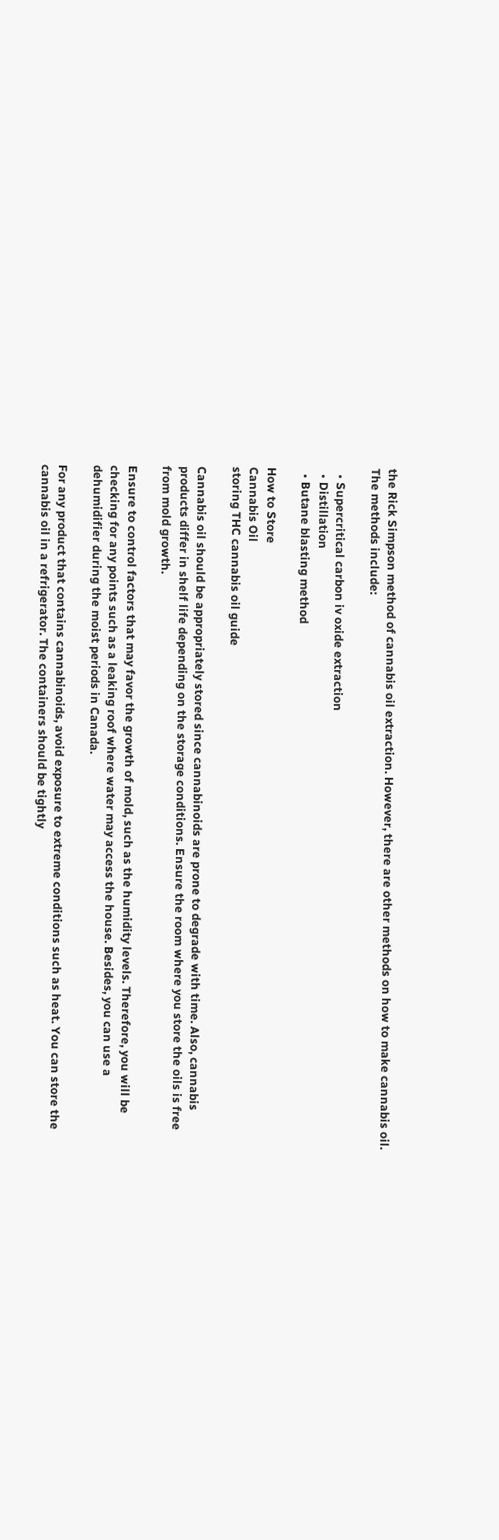the Rick Simpson method of cannabis oil extraction. However, there are other methods on how to make cannabis oil. The methods include:

  • Supercritical carbon iv oxide extraction
  • Distillation
  • Butane blasting method

How to Store
Cannabis Oil
storing THC cannabis oil guide

Cannabis oil should be appropriately stored since cannabinoids are prone to degrade with time. Also, cannabis products differ in shelf life depending on the storage conditions. Ensure the room where you store the oils is free from mold growth.

Ensure to control factors that may favor the growth of mold, such as the humidity levels. Therefore, you will be checking for any points such as a leaking roof where water may access the house. Besides, you can use a dehumidifier during the moist periods in Canada.

For any product that contains cannabinoids, avoid exposure to extreme conditions such as heat. You can store the cannabis oil in a refrigerator. The containers should be tightly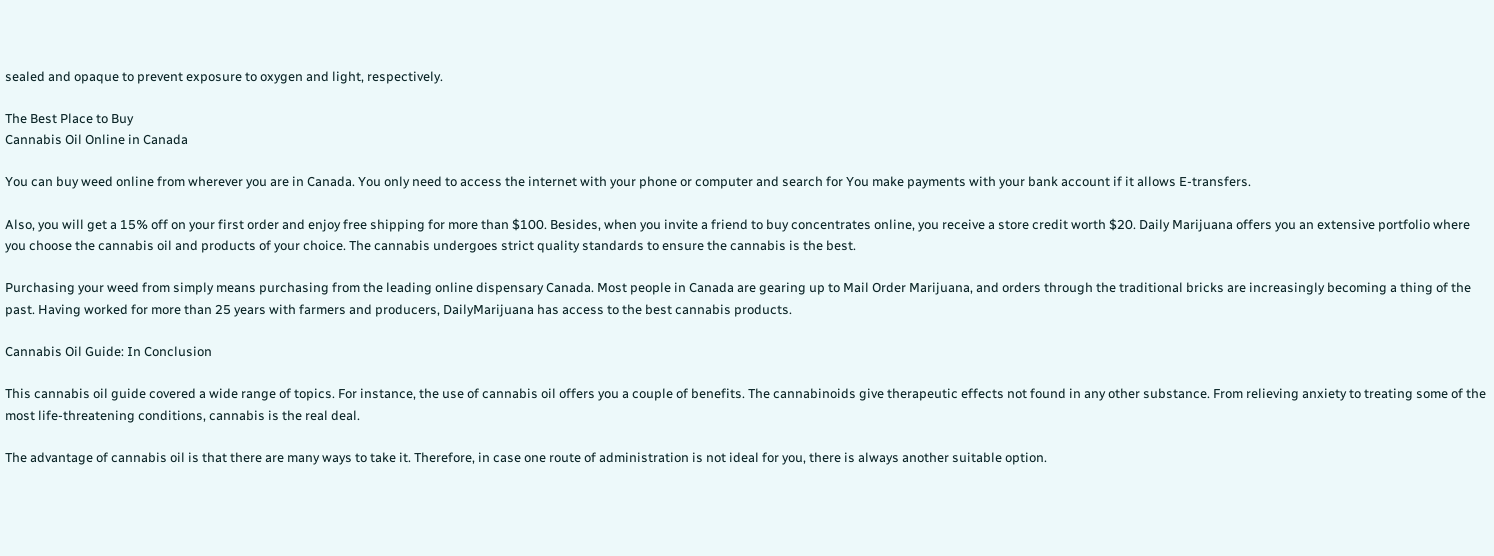sealed and opaque to prevent exposure to oxygen and light, respectively.

The Best Place to Buy
Cannabis Oil Online in Canada

You can buy weed online from wherever you are in Canada. You only need to access the internet with your phone or computer and search for You make payments with your bank account if it allows E-transfers.

Also, you will get a 15% off on your first order and enjoy free shipping for more than $100. Besides, when you invite a friend to buy concentrates online, you receive a store credit worth $20. Daily Marijuana offers you an extensive portfolio where you choose the cannabis oil and products of your choice. The cannabis undergoes strict quality standards to ensure the cannabis is the best.

Purchasing your weed from simply means purchasing from the leading online dispensary Canada. Most people in Canada are gearing up to Mail Order Marijuana, and orders through the traditional bricks are increasingly becoming a thing of the past. Having worked for more than 25 years with farmers and producers, DailyMarijuana has access to the best cannabis products.

Cannabis Oil Guide: In Conclusion

This cannabis oil guide covered a wide range of topics. For instance, the use of cannabis oil offers you a couple of benefits. The cannabinoids give therapeutic effects not found in any other substance. From relieving anxiety to treating some of the most life-threatening conditions, cannabis is the real deal.

The advantage of cannabis oil is that there are many ways to take it. Therefore, in case one route of administration is not ideal for you, there is always another suitable option.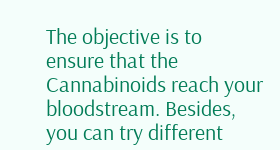The objective is to ensure that the Cannabinoids reach your bloodstream. Besides, you can try different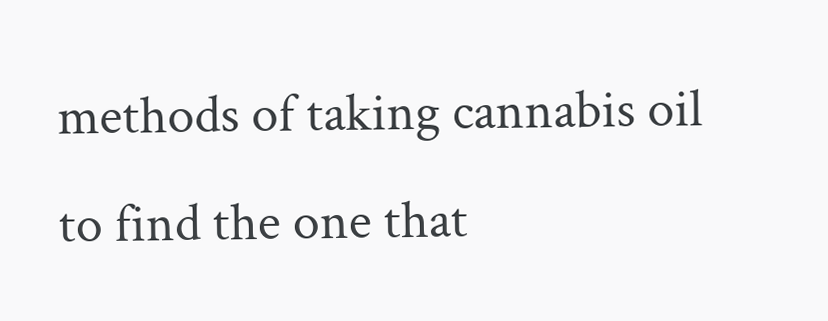methods of taking cannabis oil to find the one that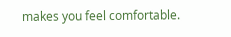makes you feel comfortable.